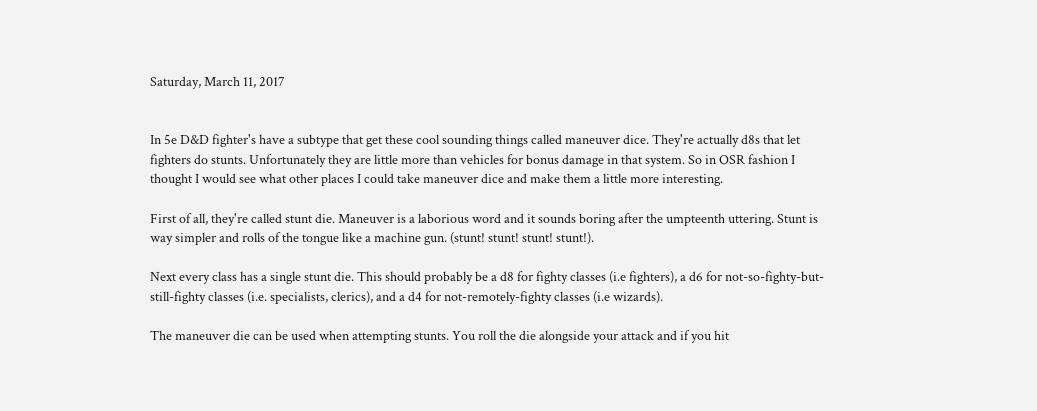Saturday, March 11, 2017


In 5e D&D fighter's have a subtype that get these cool sounding things called maneuver dice. They're actually d8s that let fighters do stunts. Unfortunately they are little more than vehicles for bonus damage in that system. So in OSR fashion I thought I would see what other places I could take maneuver dice and make them a little more interesting.

First of all, they're called stunt die. Maneuver is a laborious word and it sounds boring after the umpteenth uttering. Stunt is way simpler and rolls of the tongue like a machine gun. (stunt! stunt! stunt! stunt!).

Next every class has a single stunt die. This should probably be a d8 for fighty classes (i.e fighters), a d6 for not-so-fighty-but-still-fighty classes (i.e. specialists, clerics), and a d4 for not-remotely-fighty classes (i.e wizards).

The maneuver die can be used when attempting stunts. You roll the die alongside your attack and if you hit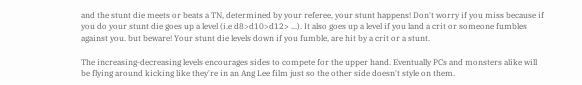and the stunt die meets or beats a TN, determined by your referee, your stunt happens! Don't worry if you miss because if you do your stunt die goes up a level (i.e d8>d10>d12> ...). It also goes up a level if you land a crit or someone fumbles against you. but beware! Your stunt die levels down if you fumble, are hit by a crit or a stunt.

The increasing-decreasing levels encourages sides to compete for the upper hand. Eventually PCs and monsters alike will be flying around kicking like they're in an Ang Lee film just so the other side doesn't style on them.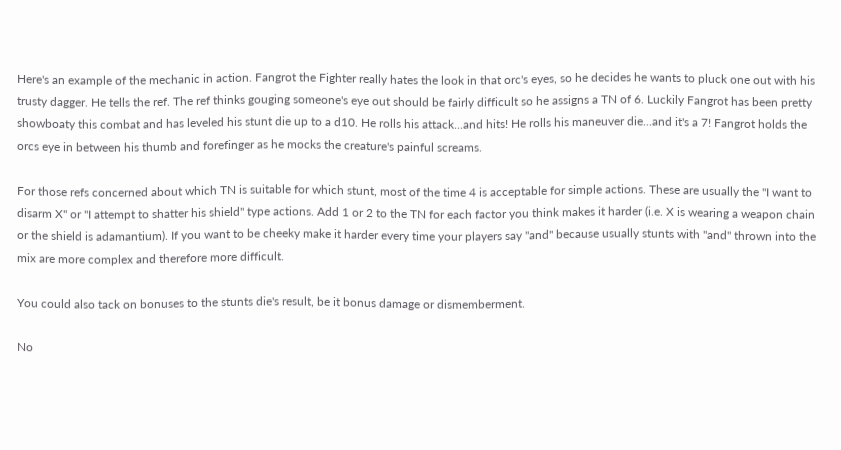Here's an example of the mechanic in action. Fangrot the Fighter really hates the look in that orc's eyes, so he decides he wants to pluck one out with his trusty dagger. He tells the ref. The ref thinks gouging someone's eye out should be fairly difficult so he assigns a TN of 6. Luckily Fangrot has been pretty showboaty this combat and has leveled his stunt die up to a d10. He rolls his attack...and hits! He rolls his maneuver die...and it's a 7! Fangrot holds the orcs eye in between his thumb and forefinger as he mocks the creature's painful screams.

For those refs concerned about which TN is suitable for which stunt, most of the time 4 is acceptable for simple actions. These are usually the "I want to disarm X" or "I attempt to shatter his shield" type actions. Add 1 or 2 to the TN for each factor you think makes it harder (i.e. X is wearing a weapon chain or the shield is adamantium). If you want to be cheeky make it harder every time your players say "and" because usually stunts with "and" thrown into the mix are more complex and therefore more difficult.

You could also tack on bonuses to the stunts die's result, be it bonus damage or dismemberment.

No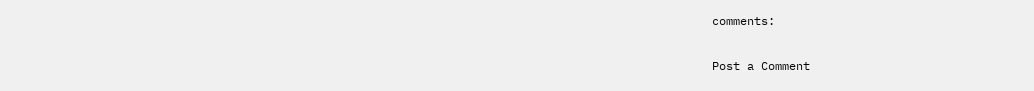comments:

Post a Comment